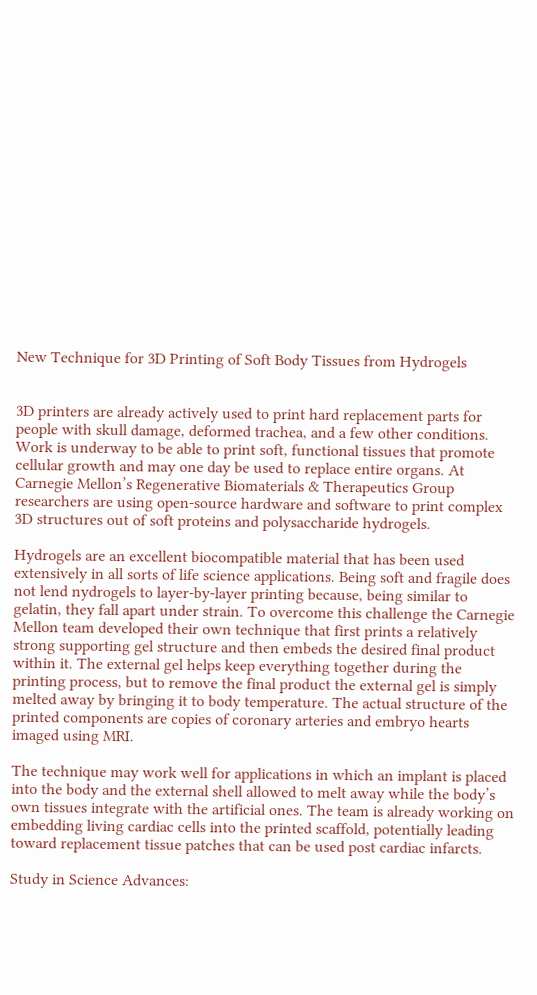New Technique for 3D Printing of Soft Body Tissues from Hydrogels


3D printers are already actively used to print hard replacement parts for people with skull damage, deformed trachea, and a few other conditions. Work is underway to be able to print soft, functional tissues that promote cellular growth and may one day be used to replace entire organs. At Carnegie Mellon’s Regenerative Biomaterials & Therapeutics Group researchers are using open-source hardware and software to print complex 3D structures out of soft proteins and polysaccharide hydrogels.

Hydrogels are an excellent biocompatible material that has been used extensively in all sorts of life science applications. Being soft and fragile does not lend nydrogels to layer-by-layer printing because, being similar to gelatin, they fall apart under strain. To overcome this challenge the Carnegie Mellon team developed their own technique that first prints a relatively strong supporting gel structure and then embeds the desired final product within it. The external gel helps keep everything together during the printing process, but to remove the final product the external gel is simply melted away by bringing it to body temperature. The actual structure of the printed components are copies of coronary arteries and embryo hearts imaged using MRI.

The technique may work well for applications in which an implant is placed into the body and the external shell allowed to melt away while the body’s own tissues integrate with the artificial ones. The team is already working on embedding living cardiac cells into the printed scaffold, potentially leading toward replacement tissue patches that can be used post cardiac infarcts.

Study in Science Advances: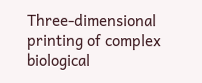Three-dimensional printing of complex biological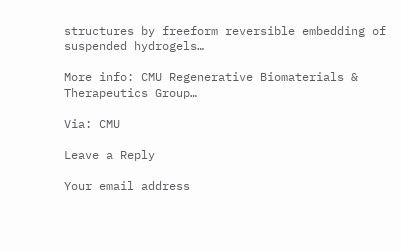structures by freeform reversible embedding of suspended hydrogels…

More info: CMU Regenerative Biomaterials & Therapeutics Group…

Via: CMU

Leave a Reply

Your email address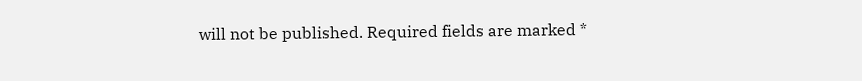will not be published. Required fields are marked *